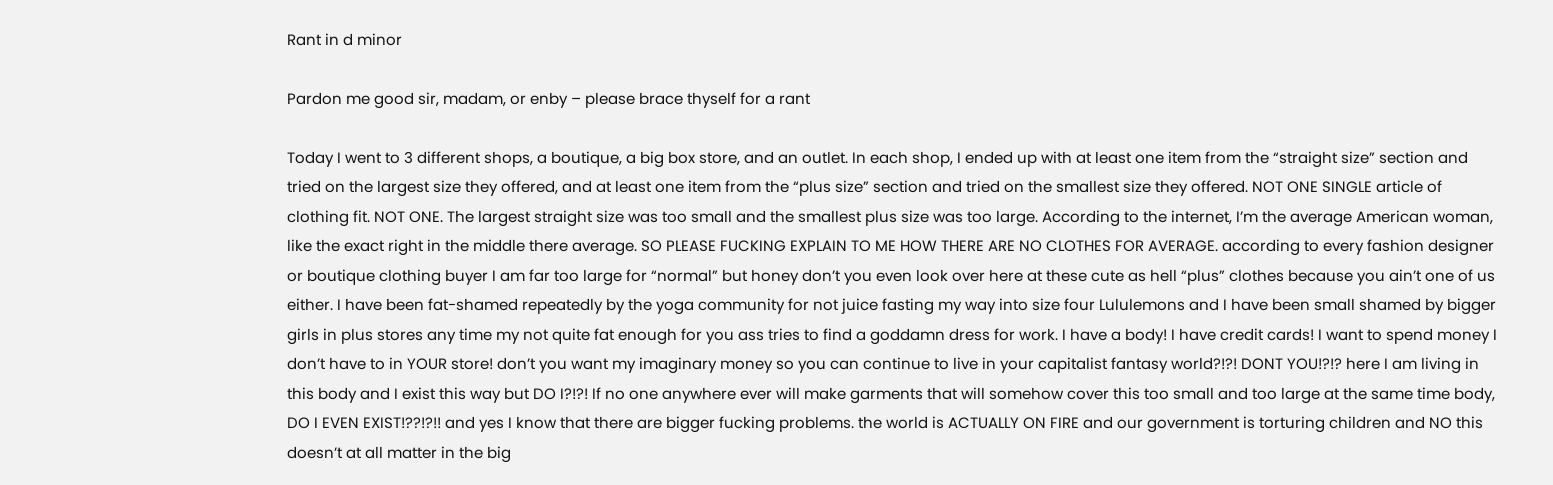Rant in d minor

Pardon me good sir, madam, or enby – please brace thyself for a rant

Today I went to 3 different shops, a boutique, a big box store, and an outlet. In each shop, I ended up with at least one item from the “straight size” section and tried on the largest size they offered, and at least one item from the “plus size” section and tried on the smallest size they offered. NOT ONE SINGLE article of clothing fit. NOT ONE. The largest straight size was too small and the smallest plus size was too large. According to the internet, I’m the average American woman, like the exact right in the middle there average. SO PLEASE FUCKING EXPLAIN TO ME HOW THERE ARE NO CLOTHES FOR AVERAGE. according to every fashion designer or boutique clothing buyer I am far too large for “normal” but honey don’t you even look over here at these cute as hell “plus” clothes because you ain’t one of us either. I have been fat-shamed repeatedly by the yoga community for not juice fasting my way into size four Lululemons and I have been small shamed by bigger girls in plus stores any time my not quite fat enough for you ass tries to find a goddamn dress for work. I have a body! I have credit cards! I want to spend money I don’t have to in YOUR store! don’t you want my imaginary money so you can continue to live in your capitalist fantasy world?!?! DONT YOU!?!? here I am living in this body and I exist this way but DO I?!?! If no one anywhere ever will make garments that will somehow cover this too small and too large at the same time body, DO I EVEN EXIST!??!?!! and yes I know that there are bigger fucking problems. the world is ACTUALLY ON FIRE and our government is torturing children and NO this doesn’t at all matter in the big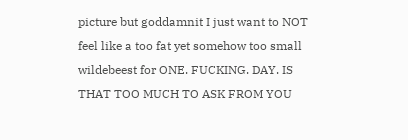picture but goddamnit I just want to NOT feel like a too fat yet somehow too small wildebeest for ONE. FUCKING. DAY. IS THAT TOO MUCH TO ASK FROM YOU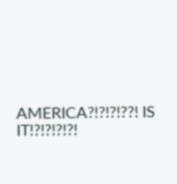AMERICA?!?!?!??! IS IT!?!?!?!?!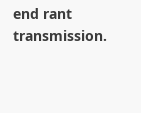end rant transmission.